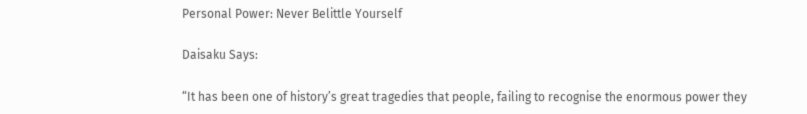Personal Power: Never Belittle Yourself

Daisaku Says:

“It has been one of history’s great tragedies that people, failing to recognise the enormous power they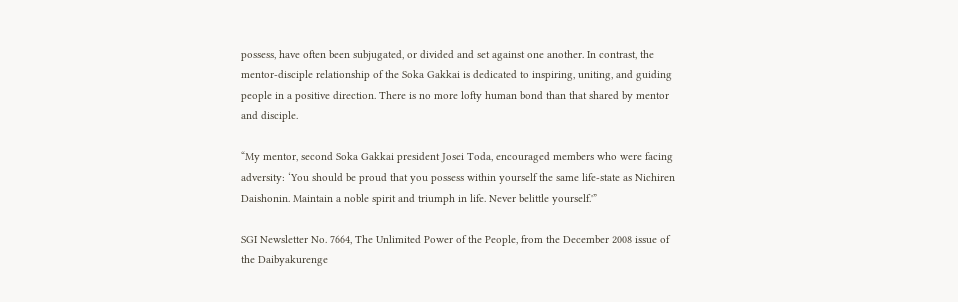possess, have often been subjugated, or divided and set against one another. In contrast, the mentor-disciple relationship of the Soka Gakkai is dedicated to inspiring, uniting, and guiding people in a positive direction. There is no more lofty human bond than that shared by mentor and disciple.

“My mentor, second Soka Gakkai president Josei Toda, encouraged members who were facing adversity: ‘You should be proud that you possess within yourself the same life-state as Nichiren Daishonin. Maintain a noble spirit and triumph in life. Never belittle yourself.'”

SGI Newsletter No. 7664, The Unlimited Power of the People, from the December 2008 issue of the Daibyakurenge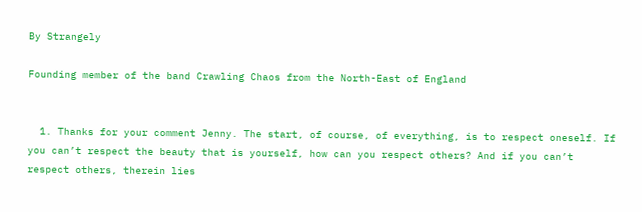By Strangely

Founding member of the band Crawling Chaos from the North-East of England


  1. Thanks for your comment Jenny. The start, of course, of everything, is to respect oneself. If you can’t respect the beauty that is yourself, how can you respect others? And if you can’t respect others, therein lies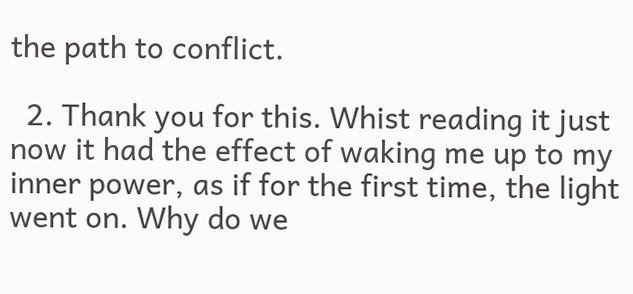the path to conflict.

  2. Thank you for this. Whist reading it just now it had the effect of waking me up to my inner power, as if for the first time, the light went on. Why do we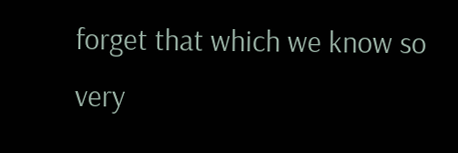forget that which we know so very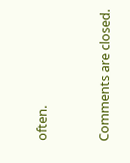often.


Comments are closed.